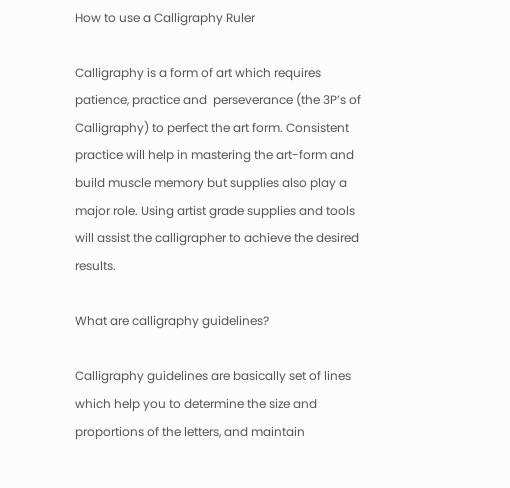How to use a Calligraphy Ruler

Calligraphy is a form of art which requires patience, practice and  perseverance (the 3P’s of Calligraphy) to perfect the art form. Consistent practice will help in mastering the art-form and build muscle memory but supplies also play a major role. Using artist grade supplies and tools will assist the calligrapher to achieve the desired results.

What are calligraphy guidelines?

Calligraphy guidelines are basically set of lines which help you to determine the size and proportions of the letters, and maintain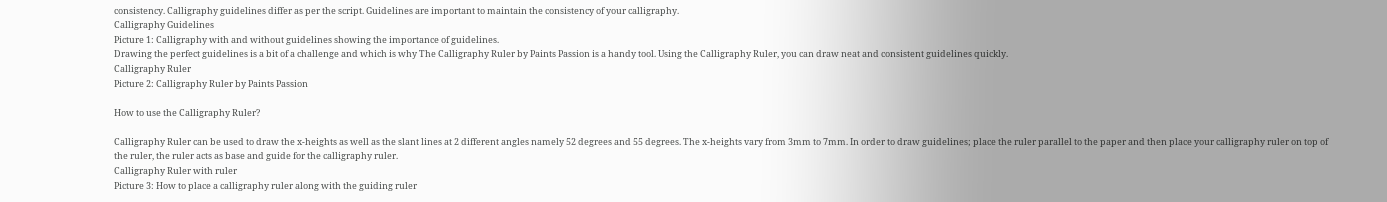consistency. Calligraphy guidelines differ as per the script. Guidelines are important to maintain the consistency of your calligraphy.
Calligraphy Guidelines
Picture 1: Calligraphy with and without guidelines showing the importance of guidelines.
Drawing the perfect guidelines is a bit of a challenge and which is why The Calligraphy Ruler by Paints Passion is a handy tool. Using the Calligraphy Ruler, you can draw neat and consistent guidelines quickly.
Calligraphy Ruler
Picture 2: Calligraphy Ruler by Paints Passion

How to use the Calligraphy Ruler?

Calligraphy Ruler can be used to draw the x-heights as well as the slant lines at 2 different angles namely 52 degrees and 55 degrees. The x-heights vary from 3mm to 7mm. In order to draw guidelines; place the ruler parallel to the paper and then place your calligraphy ruler on top of the ruler, the ruler acts as base and guide for the calligraphy ruler.
Calligraphy Ruler with ruler
Picture 3: How to place a calligraphy ruler along with the guiding ruler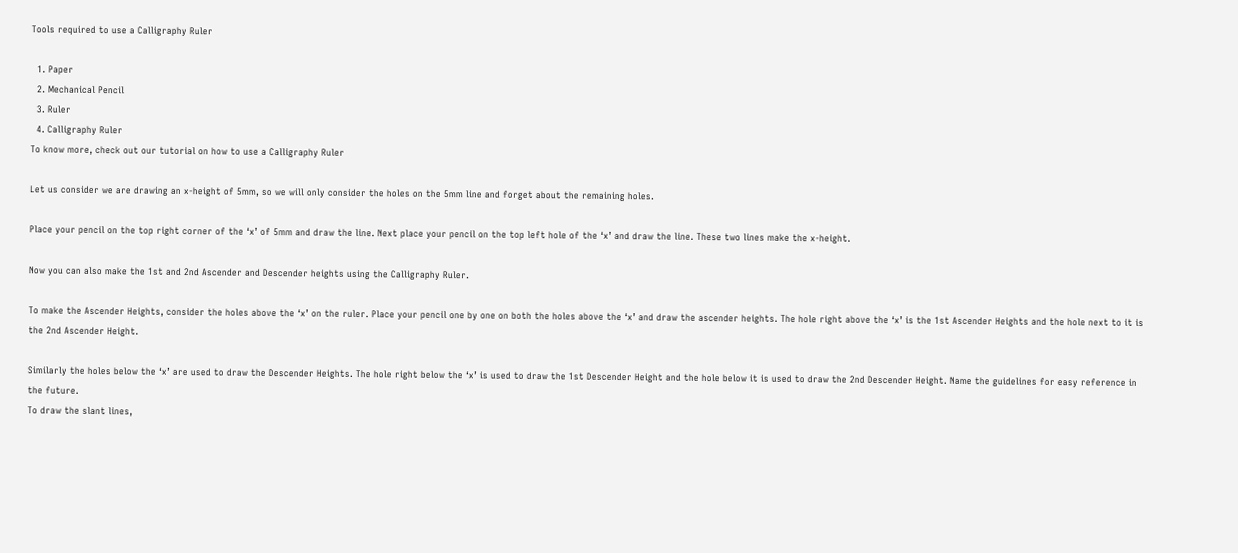Tools required to use a Calligraphy Ruler

  1. Paper
  2. Mechanical Pencil
  3. Ruler
  4. Calligraphy Ruler
To know more, check out our tutorial on how to use a Calligraphy Ruler

Let us consider we are drawing an x-height of 5mm, so we will only consider the holes on the 5mm line and forget about the remaining holes.

Place your pencil on the top right corner of the ‘x’ of 5mm and draw the line. Next place your pencil on the top left hole of the ‘x’ and draw the line. These two lines make the x-height.

Now you can also make the 1st and 2nd Ascender and Descender heights using the Calligraphy Ruler.

To make the Ascender Heights, consider the holes above the ‘x’ on the ruler. Place your pencil one by one on both the holes above the ‘x’ and draw the ascender heights. The hole right above the ‘x’ is the 1st Ascender Heights and the hole next to it is the 2nd Ascender Height.

Similarly the holes below the ‘x’ are used to draw the Descender Heights. The hole right below the ‘x’ is used to draw the 1st Descender Height and the hole below it is used to draw the 2nd Descender Height. Name the guidelines for easy reference in the future.
To draw the slant lines,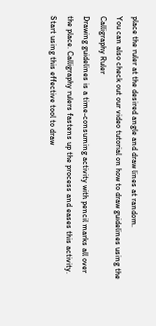place the ruler at the desired angle and draw lines at random.
You can also check out our video tutorial on how to draw guidelines using the Calligraphy Ruler
Drawing guidelines is a time-consuming activity with pencil marks all over the place. Calligraphy rulers fastens up the process and eases this activity. Start using this effective tool to draw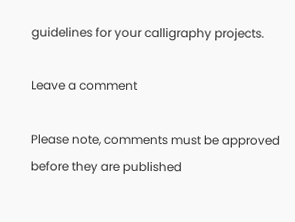guidelines for your calligraphy projects.

Leave a comment

Please note, comments must be approved before they are published